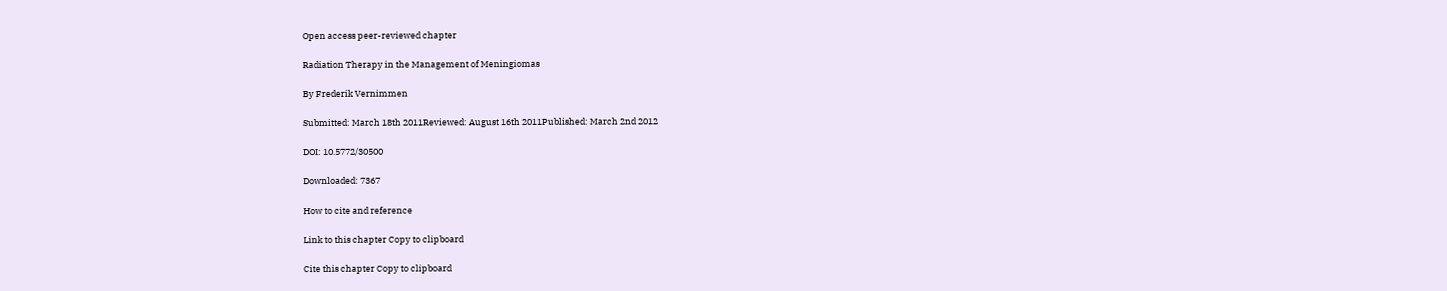Open access peer-reviewed chapter

Radiation Therapy in the Management of Meningiomas

By Frederik Vernimmen

Submitted: March 18th 2011Reviewed: August 16th 2011Published: March 2nd 2012

DOI: 10.5772/30500

Downloaded: 7367

How to cite and reference

Link to this chapter Copy to clipboard

Cite this chapter Copy to clipboard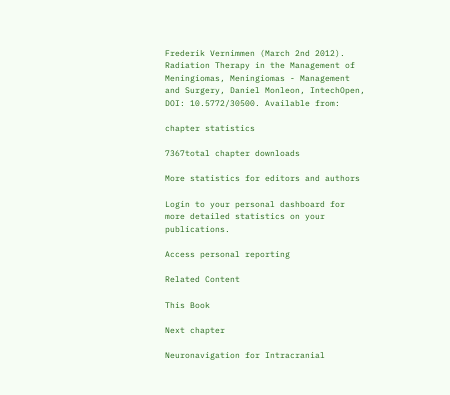Frederik Vernimmen (March 2nd 2012). Radiation Therapy in the Management of Meningiomas, Meningiomas - Management and Surgery, Daniel Monleon, IntechOpen, DOI: 10.5772/30500. Available from:

chapter statistics

7367total chapter downloads

More statistics for editors and authors

Login to your personal dashboard for more detailed statistics on your publications.

Access personal reporting

Related Content

This Book

Next chapter

Neuronavigation for Intracranial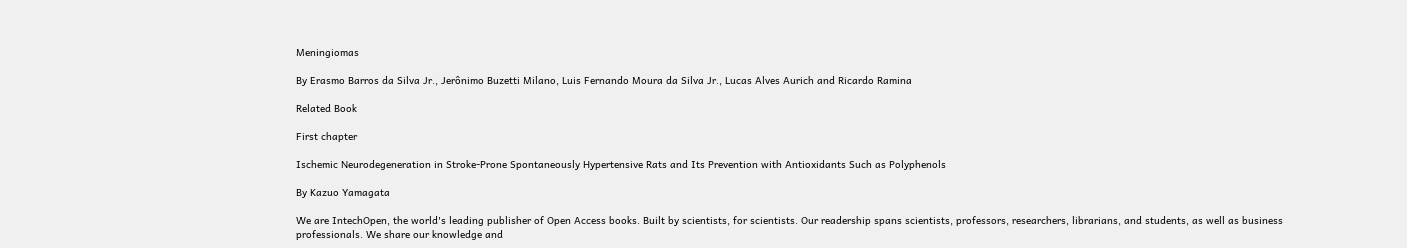Meningiomas

By Erasmo Barros da Silva Jr., Jerônimo Buzetti Milano, Luis Fernando Moura da Silva Jr., Lucas Alves Aurich and Ricardo Ramina

Related Book

First chapter

Ischemic Neurodegeneration in Stroke-Prone Spontaneously Hypertensive Rats and Its Prevention with Antioxidants Such as Polyphenols

By Kazuo Yamagata

We are IntechOpen, the world's leading publisher of Open Access books. Built by scientists, for scientists. Our readership spans scientists, professors, researchers, librarians, and students, as well as business professionals. We share our knowledge and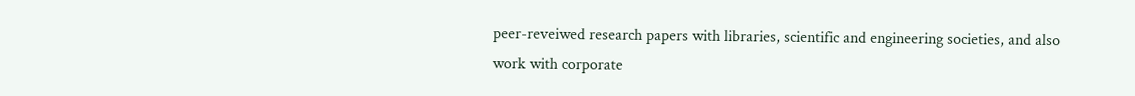peer-reveiwed research papers with libraries, scientific and engineering societies, and also work with corporate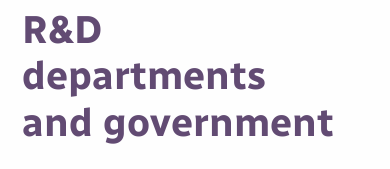R&D departments and government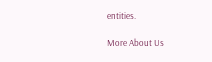entities.

More About Us